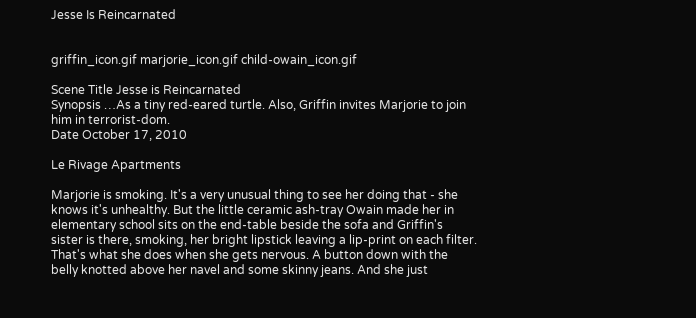Jesse Is Reincarnated


griffin_icon.gif marjorie_icon.gif child-owain_icon.gif

Scene Title Jesse is Reincarnated
Synopsis …As a tiny red-eared turtle. Also, Griffin invites Marjorie to join him in terrorist-dom.
Date October 17, 2010

Le Rivage Apartments

Marjorie is smoking. It's a very unusual thing to see her doing that - she knows it's unhealthy. But the little ceramic ash-tray Owain made her in elementary school sits on the end-table beside the sofa and Griffin's sister is there, smoking, her bright lipstick leaving a lip-print on each filter. That's what she does when she gets nervous. A button down with the belly knotted above her navel and some skinny jeans. And she just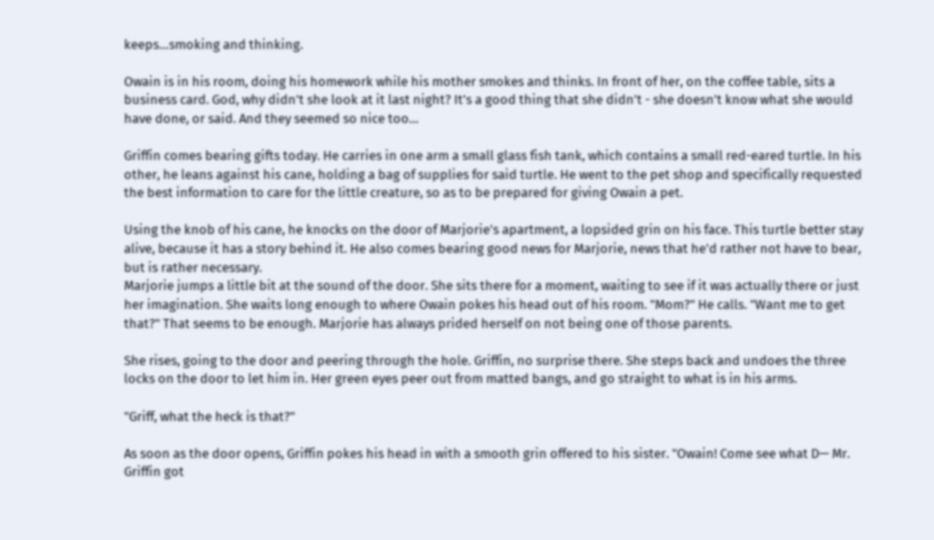keeps…smoking and thinking.

Owain is in his room, doing his homework while his mother smokes and thinks. In front of her, on the coffee table, sits a business card. God, why didn't she look at it last night? It's a good thing that she didn't - she doesn't know what she would have done, or said. And they seemed so nice too…

Griffin comes bearing gifts today. He carries in one arm a small glass fish tank, which contains a small red-eared turtle. In his other, he leans against his cane, holding a bag of supplies for said turtle. He went to the pet shop and specifically requested the best information to care for the little creature, so as to be prepared for giving Owain a pet.

Using the knob of his cane, he knocks on the door of Marjorie's apartment, a lopsided grin on his face. This turtle better stay alive, because it has a story behind it. He also comes bearing good news for Marjorie, news that he'd rather not have to bear, but is rather necessary.
Marjorie jumps a little bit at the sound of the door. She sits there for a moment, waiting to see if it was actually there or just her imagination. She waits long enough to where Owain pokes his head out of his room. "Mom?" He calls. "Want me to get that?" That seems to be enough. Marjorie has always prided herself on not being one of those parents.

She rises, going to the door and peering through the hole. Griffin, no surprise there. She steps back and undoes the three locks on the door to let him in. Her green eyes peer out from matted bangs, and go straight to what is in his arms.

"Griff, what the heck is that?"

As soon as the door opens, Griffin pokes his head in with a smooth grin offered to his sister. "Owain! Come see what D— Mr. Griffin got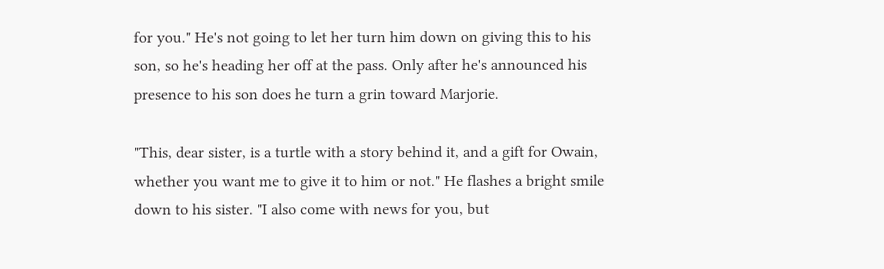for you." He's not going to let her turn him down on giving this to his son, so he's heading her off at the pass. Only after he's announced his presence to his son does he turn a grin toward Marjorie.

"This, dear sister, is a turtle with a story behind it, and a gift for Owain, whether you want me to give it to him or not." He flashes a bright smile down to his sister. "I also come with news for you, but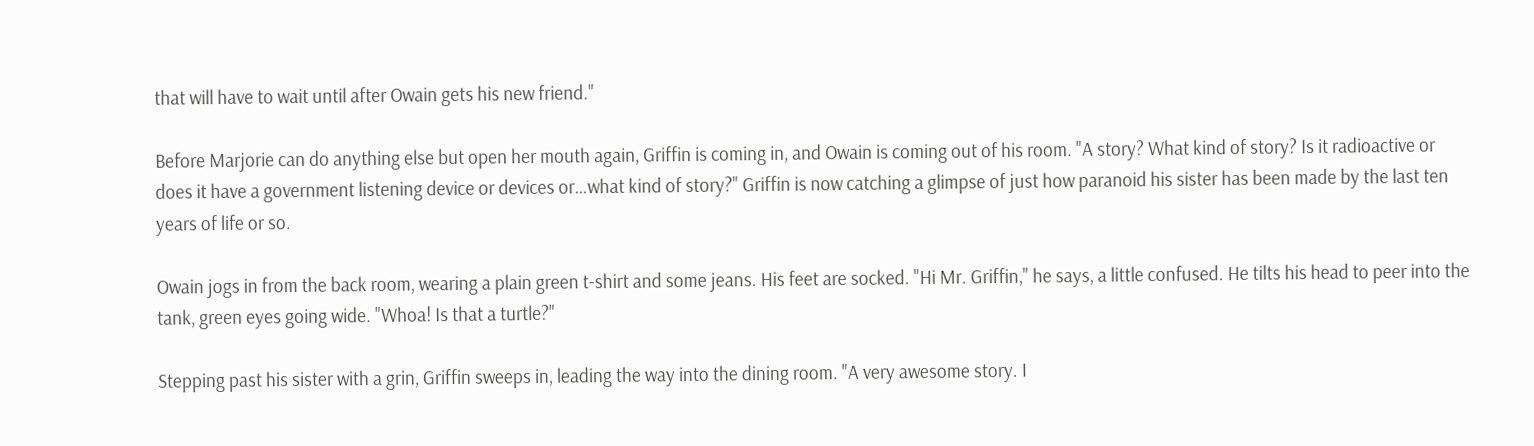that will have to wait until after Owain gets his new friend."

Before Marjorie can do anything else but open her mouth again, Griffin is coming in, and Owain is coming out of his room. "A story? What kind of story? Is it radioactive or does it have a government listening device or devices or…what kind of story?" Griffin is now catching a glimpse of just how paranoid his sister has been made by the last ten years of life or so.

Owain jogs in from the back room, wearing a plain green t-shirt and some jeans. His feet are socked. "Hi Mr. Griffin," he says, a little confused. He tilts his head to peer into the tank, green eyes going wide. "Whoa! Is that a turtle?"

Stepping past his sister with a grin, Griffin sweeps in, leading the way into the dining room. "A very awesome story. I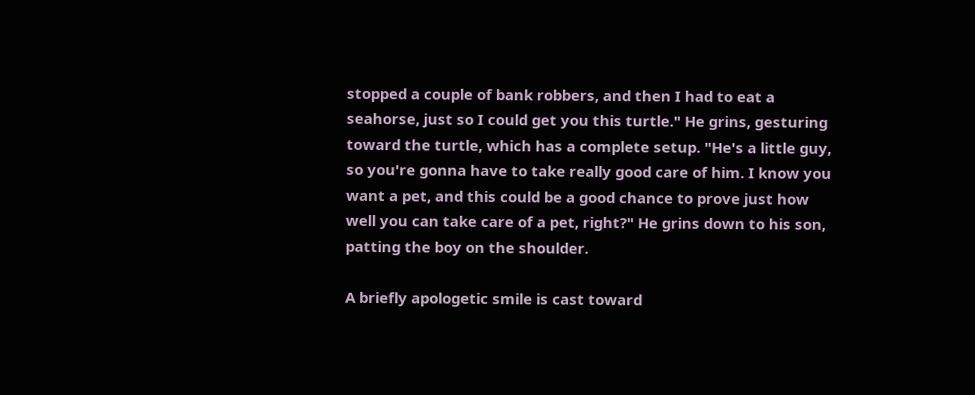stopped a couple of bank robbers, and then I had to eat a seahorse, just so I could get you this turtle." He grins, gesturing toward the turtle, which has a complete setup. "He's a little guy, so you're gonna have to take really good care of him. I know you want a pet, and this could be a good chance to prove just how well you can take care of a pet, right?" He grins down to his son, patting the boy on the shoulder.

A briefly apologetic smile is cast toward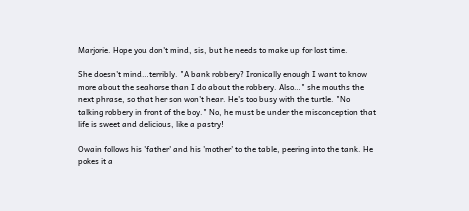Marjorie. Hope you don't mind, sis, but he needs to make up for lost time.

She doesn't mind…terribly. "A bank robbery? Ironically enough I want to know more about the seahorse than I do about the robbery. Also…" she mouths the next phrase, so that her son won't hear. He's too busy with the turtle. "No talking robbery in front of the boy." No, he must be under the misconception that life is sweet and delicious, like a pastry!

Owain follows his 'father' and his 'mother' to the table, peering into the tank. He pokes it a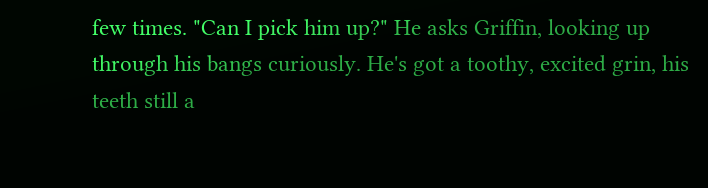few times. "Can I pick him up?" He asks Griffin, looking up through his bangs curiously. He's got a toothy, excited grin, his teeth still a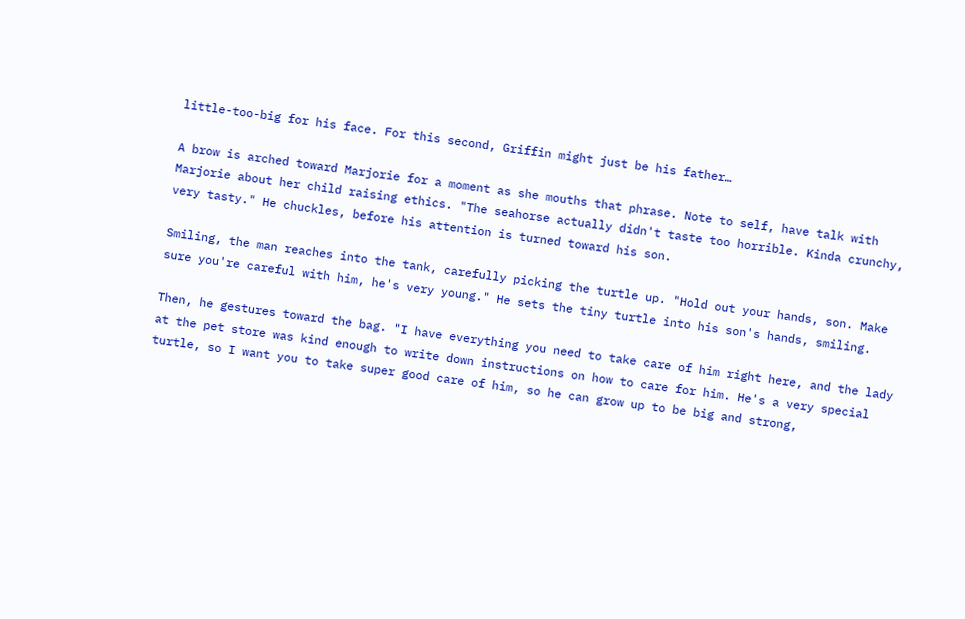little-too-big for his face. For this second, Griffin might just be his father…

A brow is arched toward Marjorie for a moment as she mouths that phrase. Note to self, have talk with Marjorie about her child raising ethics. "The seahorse actually didn't taste too horrible. Kinda crunchy, very tasty." He chuckles, before his attention is turned toward his son.

Smiling, the man reaches into the tank, carefully picking the turtle up. "Hold out your hands, son. Make sure you're careful with him, he's very young." He sets the tiny turtle into his son's hands, smiling.

Then, he gestures toward the bag. "I have everything you need to take care of him right here, and the lady at the pet store was kind enough to write down instructions on how to care for him. He's a very special turtle, so I want you to take super good care of him, so he can grow up to be big and strong,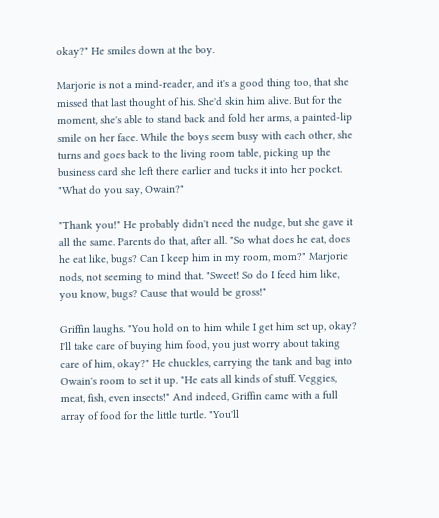okay?" He smiles down at the boy.

Marjorie is not a mind-reader, and it's a good thing too, that she missed that last thought of his. She'd skin him alive. But for the moment, she's able to stand back and fold her arms, a painted-lip smile on her face. While the boys seem busy with each other, she turns and goes back to the living room table, picking up the business card she left there earlier and tucks it into her pocket. "What do you say, Owain?"

"Thank you!" He probably didn't need the nudge, but she gave it all the same. Parents do that, after all. "So what does he eat, does he eat like, bugs? Can I keep him in my room, mom?" Marjorie nods, not seeming to mind that. "Sweet! So do I feed him like, you know, bugs? Cause that would be gross!"

Griffin laughs. "You hold on to him while I get him set up, okay? I'll take care of buying him food, you just worry about taking care of him, okay?" He chuckles, carrying the tank and bag into Owain's room to set it up. "He eats all kinds of stuff. Veggies, meat, fish, even insects!" And indeed, Griffin came with a full array of food for the little turtle. "You'll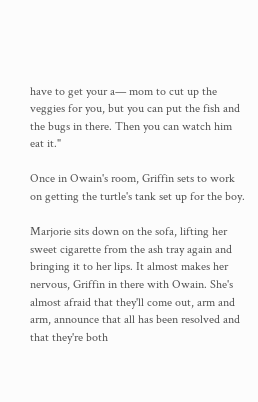have to get your a— mom to cut up the veggies for you, but you can put the fish and the bugs in there. Then you can watch him eat it."

Once in Owain's room, Griffin sets to work on getting the turtle's tank set up for the boy.

Marjorie sits down on the sofa, lifting her sweet cigarette from the ash tray again and bringing it to her lips. It almost makes her nervous, Griffin in there with Owain. She's almost afraid that they'll come out, arm and arm, announce that all has been resolved and that they're both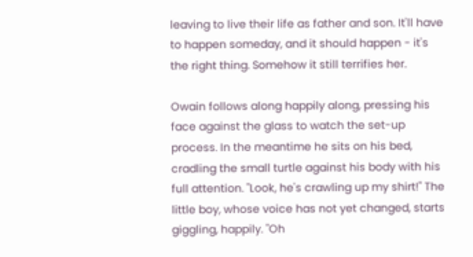leaving to live their life as father and son. It'll have to happen someday, and it should happen - it's the right thing. Somehow it still terrifies her.

Owain follows along happily along, pressing his face against the glass to watch the set-up process. In the meantime he sits on his bed, cradling the small turtle against his body with his full attention. "Look, he's crawling up my shirt!" The little boy, whose voice has not yet changed, starts giggling, happily. "Oh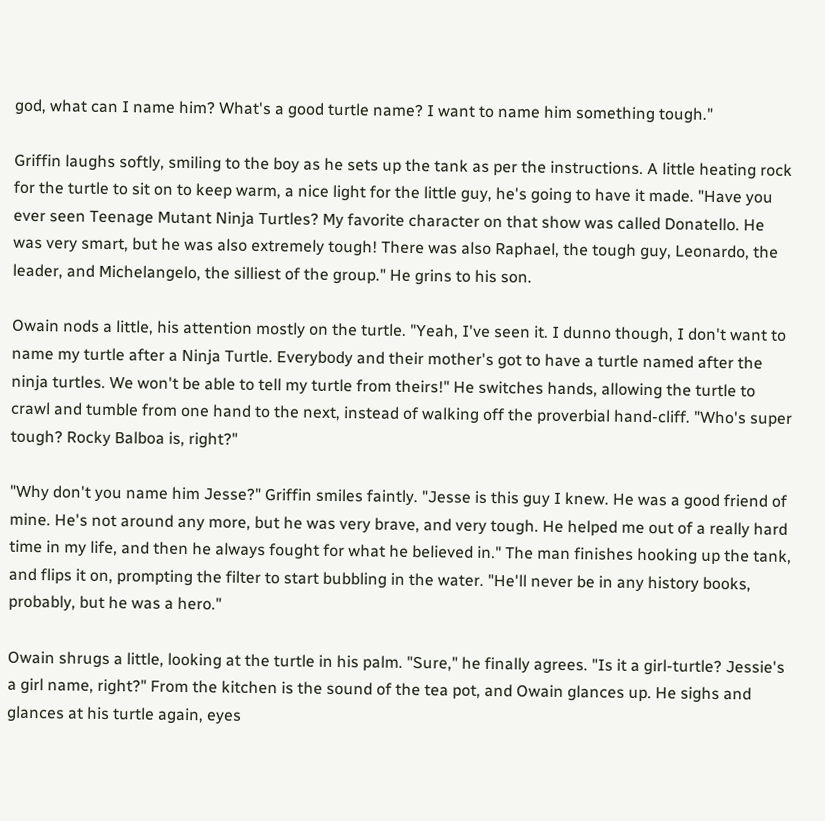god, what can I name him? What's a good turtle name? I want to name him something tough."

Griffin laughs softly, smiling to the boy as he sets up the tank as per the instructions. A little heating rock for the turtle to sit on to keep warm, a nice light for the little guy, he's going to have it made. "Have you ever seen Teenage Mutant Ninja Turtles? My favorite character on that show was called Donatello. He was very smart, but he was also extremely tough! There was also Raphael, the tough guy, Leonardo, the leader, and Michelangelo, the silliest of the group." He grins to his son.

Owain nods a little, his attention mostly on the turtle. "Yeah, I've seen it. I dunno though, I don't want to name my turtle after a Ninja Turtle. Everybody and their mother's got to have a turtle named after the ninja turtles. We won't be able to tell my turtle from theirs!" He switches hands, allowing the turtle to crawl and tumble from one hand to the next, instead of walking off the proverbial hand-cliff. "Who's super tough? Rocky Balboa is, right?"

"Why don't you name him Jesse?" Griffin smiles faintly. "Jesse is this guy I knew. He was a good friend of mine. He's not around any more, but he was very brave, and very tough. He helped me out of a really hard time in my life, and then he always fought for what he believed in." The man finishes hooking up the tank, and flips it on, prompting the filter to start bubbling in the water. "He'll never be in any history books, probably, but he was a hero."

Owain shrugs a little, looking at the turtle in his palm. "Sure," he finally agrees. "Is it a girl-turtle? Jessie's a girl name, right?" From the kitchen is the sound of the tea pot, and Owain glances up. He sighs and glances at his turtle again, eyes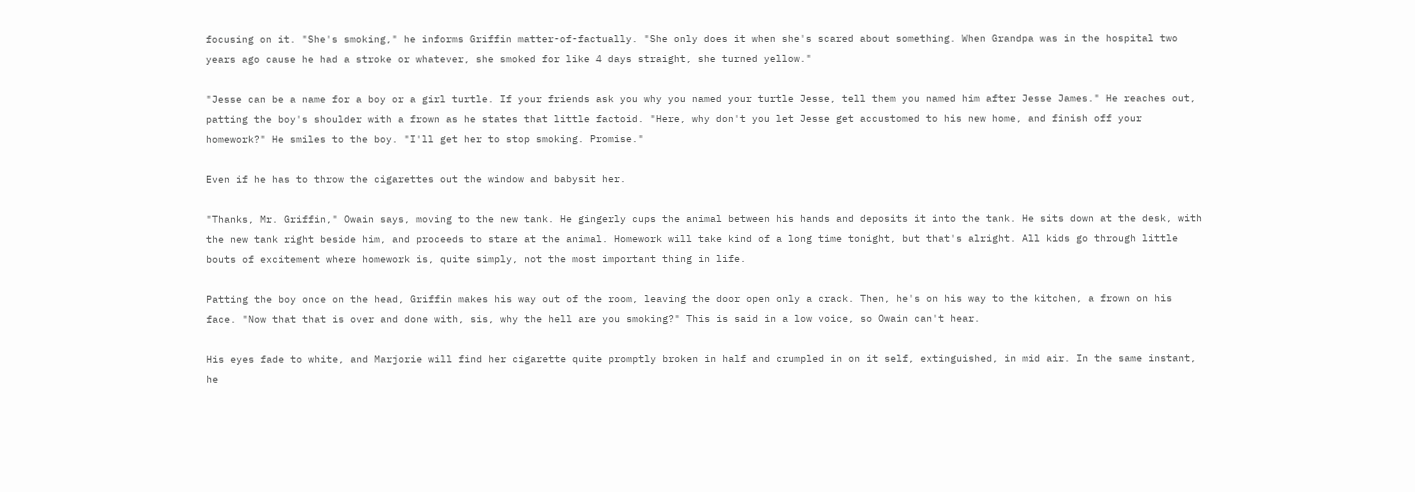focusing on it. "She's smoking," he informs Griffin matter-of-factually. "She only does it when she's scared about something. When Grandpa was in the hospital two years ago cause he had a stroke or whatever, she smoked for like 4 days straight, she turned yellow."

"Jesse can be a name for a boy or a girl turtle. If your friends ask you why you named your turtle Jesse, tell them you named him after Jesse James." He reaches out, patting the boy's shoulder with a frown as he states that little factoid. "Here, why don't you let Jesse get accustomed to his new home, and finish off your homework?" He smiles to the boy. "I'll get her to stop smoking. Promise."

Even if he has to throw the cigarettes out the window and babysit her.

"Thanks, Mr. Griffin," Owain says, moving to the new tank. He gingerly cups the animal between his hands and deposits it into the tank. He sits down at the desk, with the new tank right beside him, and proceeds to stare at the animal. Homework will take kind of a long time tonight, but that's alright. All kids go through little bouts of excitement where homework is, quite simply, not the most important thing in life.

Patting the boy once on the head, Griffin makes his way out of the room, leaving the door open only a crack. Then, he's on his way to the kitchen, a frown on his face. "Now that that is over and done with, sis, why the hell are you smoking?" This is said in a low voice, so Owain can't hear.

His eyes fade to white, and Marjorie will find her cigarette quite promptly broken in half and crumpled in on it self, extinguished, in mid air. In the same instant, he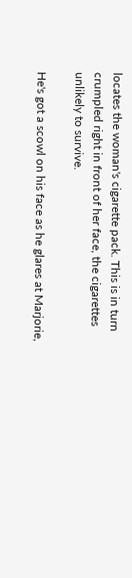locates the woman's cigarette pack. This is in turn crumpled right in front of her face, the cigarettes unlikely to survive.

He's got a scowl on his face as he glares at Marjorie,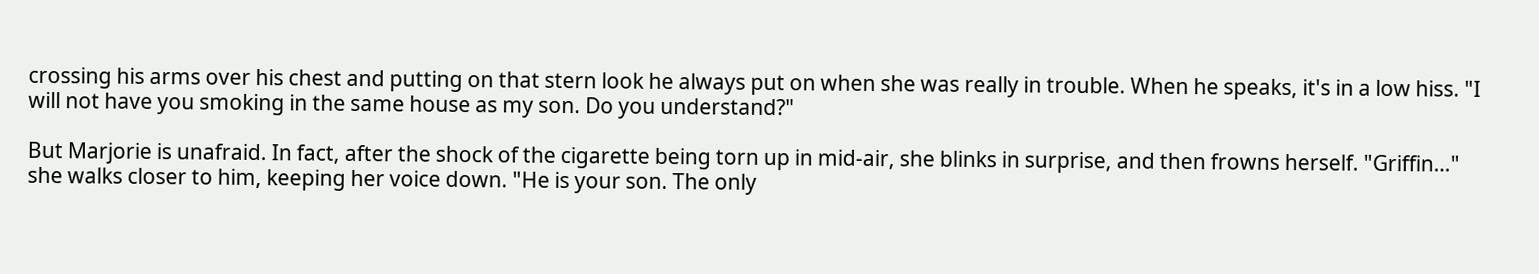crossing his arms over his chest and putting on that stern look he always put on when she was really in trouble. When he speaks, it's in a low hiss. "I will not have you smoking in the same house as my son. Do you understand?"

But Marjorie is unafraid. In fact, after the shock of the cigarette being torn up in mid-air, she blinks in surprise, and then frowns herself. "Griffin…" she walks closer to him, keeping her voice down. "He is your son. The only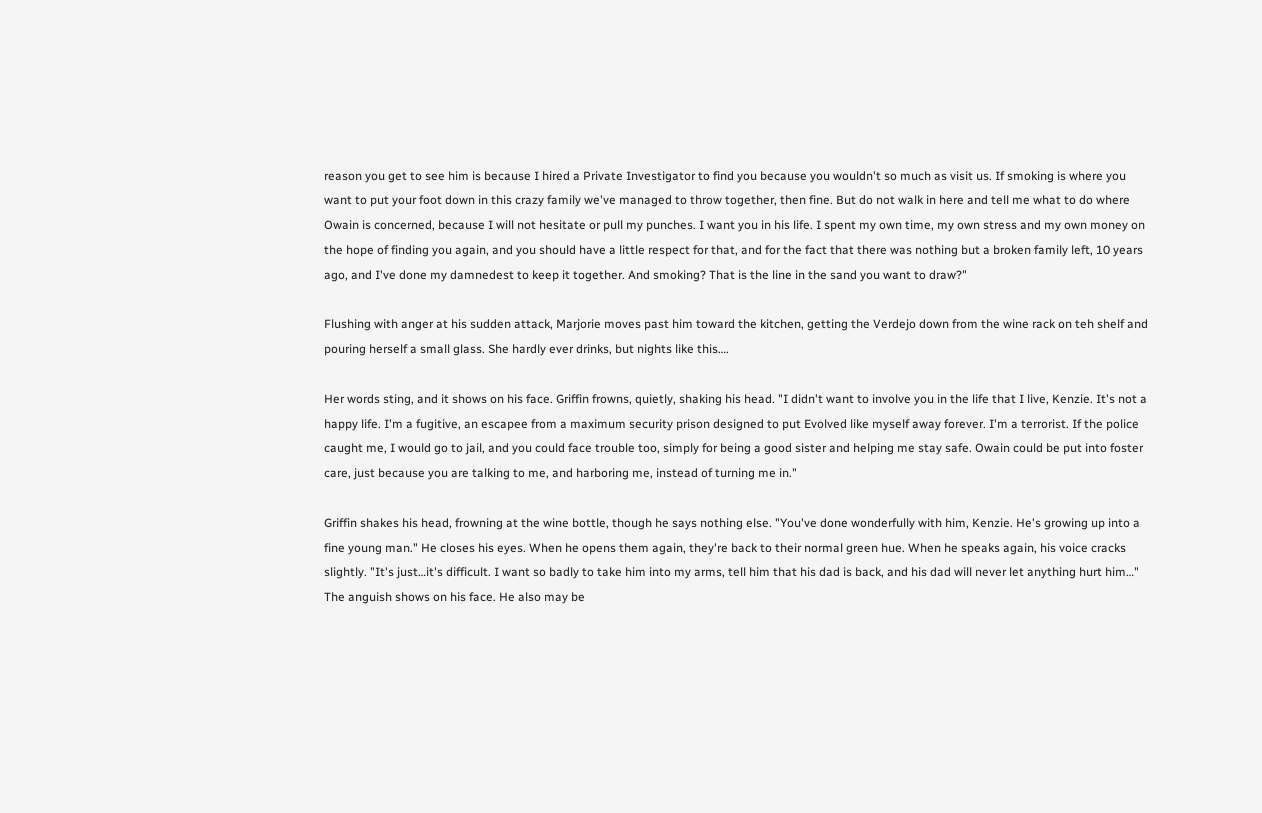reason you get to see him is because I hired a Private Investigator to find you because you wouldn't so much as visit us. If smoking is where you want to put your foot down in this crazy family we've managed to throw together, then fine. But do not walk in here and tell me what to do where Owain is concerned, because I will not hesitate or pull my punches. I want you in his life. I spent my own time, my own stress and my own money on the hope of finding you again, and you should have a little respect for that, and for the fact that there was nothing but a broken family left, 10 years ago, and I've done my damnedest to keep it together. And smoking? That is the line in the sand you want to draw?"

Flushing with anger at his sudden attack, Marjorie moves past him toward the kitchen, getting the Verdejo down from the wine rack on teh shelf and pouring herself a small glass. She hardly ever drinks, but nights like this….

Her words sting, and it shows on his face. Griffin frowns, quietly, shaking his head. "I didn't want to involve you in the life that I live, Kenzie. It's not a happy life. I'm a fugitive, an escapee from a maximum security prison designed to put Evolved like myself away forever. I'm a terrorist. If the police caught me, I would go to jail, and you could face trouble too, simply for being a good sister and helping me stay safe. Owain could be put into foster care, just because you are talking to me, and harboring me, instead of turning me in."

Griffin shakes his head, frowning at the wine bottle, though he says nothing else. "You've done wonderfully with him, Kenzie. He's growing up into a fine young man." He closes his eyes. When he opens them again, they're back to their normal green hue. When he speaks again, his voice cracks slightly. "It's just…it's difficult. I want so badly to take him into my arms, tell him that his dad is back, and his dad will never let anything hurt him…" The anguish shows on his face. He also may be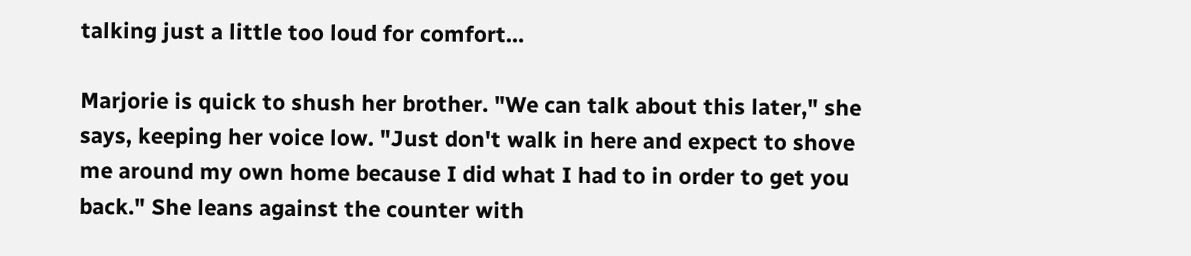talking just a little too loud for comfort…

Marjorie is quick to shush her brother. "We can talk about this later," she says, keeping her voice low. "Just don't walk in here and expect to shove me around my own home because I did what I had to in order to get you back." She leans against the counter with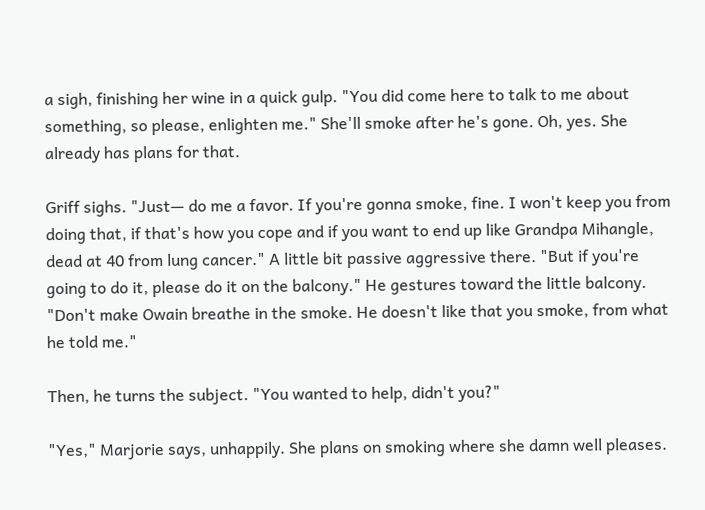a sigh, finishing her wine in a quick gulp. "You did come here to talk to me about something, so please, enlighten me." She'll smoke after he's gone. Oh, yes. She already has plans for that.

Griff sighs. "Just— do me a favor. If you're gonna smoke, fine. I won't keep you from doing that, if that's how you cope and if you want to end up like Grandpa Mihangle, dead at 40 from lung cancer." A little bit passive aggressive there. "But if you're going to do it, please do it on the balcony." He gestures toward the little balcony. "Don't make Owain breathe in the smoke. He doesn't like that you smoke, from what he told me."

Then, he turns the subject. "You wanted to help, didn't you?"

"Yes," Marjorie says, unhappily. She plans on smoking where she damn well pleases.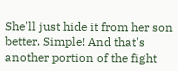She'll just hide it from her son better. Simple! And that's another portion of the fight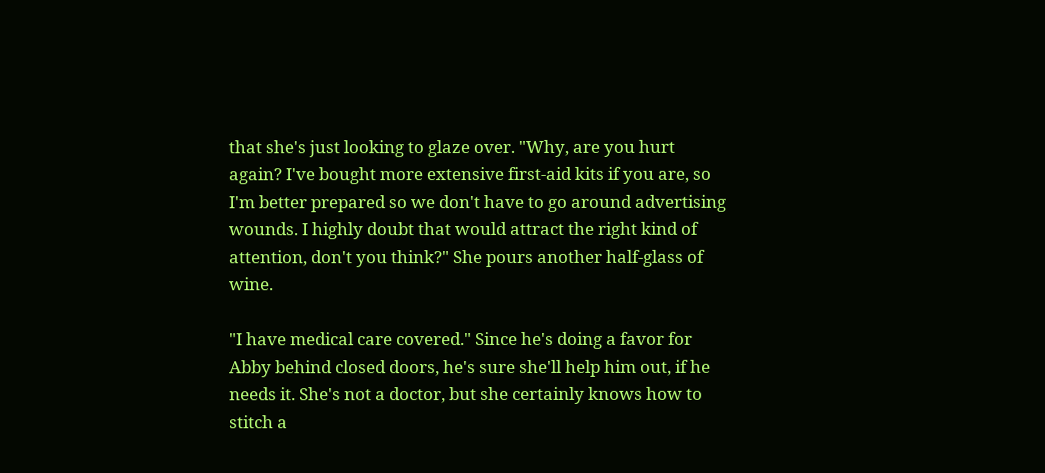that she's just looking to glaze over. "Why, are you hurt again? I've bought more extensive first-aid kits if you are, so I'm better prepared so we don't have to go around advertising wounds. I highly doubt that would attract the right kind of attention, don't you think?" She pours another half-glass of wine.

"I have medical care covered." Since he's doing a favor for Abby behind closed doors, he's sure she'll help him out, if he needs it. She's not a doctor, but she certainly knows how to stitch a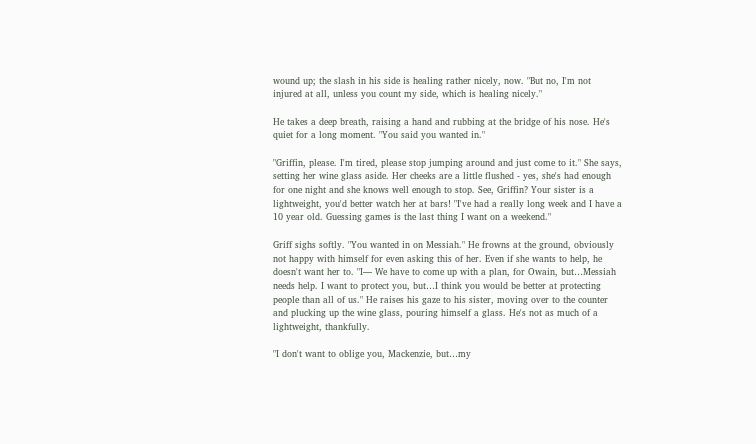wound up; the slash in his side is healing rather nicely, now. "But no, I'm not injured at all, unless you count my side, which is healing nicely."

He takes a deep breath, raising a hand and rubbing at the bridge of his nose. He's quiet for a long moment. "You said you wanted in."

"Griffin, please. I'm tired, please stop jumping around and just come to it." She says, setting her wine glass aside. Her cheeks are a little flushed - yes, she's had enough for one night and she knows well enough to stop. See, Griffin? Your sister is a lightweight, you'd better watch her at bars! "I've had a really long week and I have a 10 year old. Guessing games is the last thing I want on a weekend."

Griff sighs softly. "You wanted in on Messiah." He frowns at the ground, obviously not happy with himself for even asking this of her. Even if she wants to help, he doesn't want her to. "I— We have to come up with a plan, for Owain, but…Messiah needs help. I want to protect you, but…I think you would be better at protecting people than all of us." He raises his gaze to his sister, moving over to the counter and plucking up the wine glass, pouring himself a glass. He's not as much of a lightweight, thankfully.

"I don't want to oblige you, Mackenzie, but…my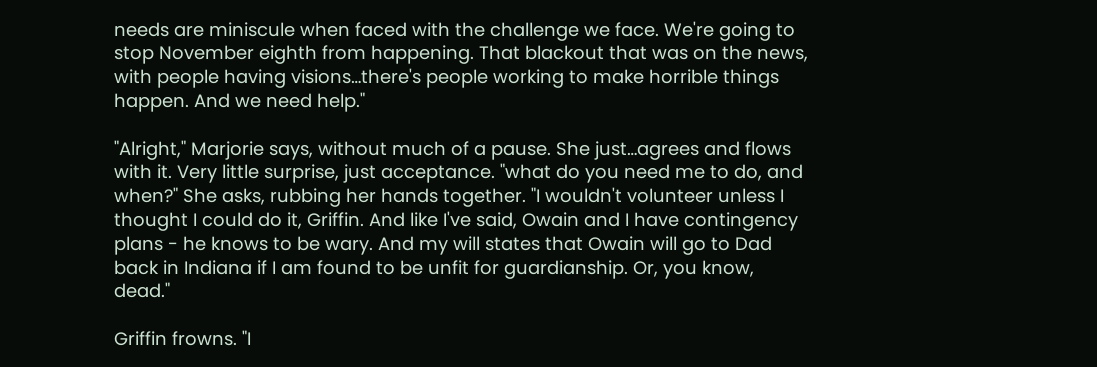needs are miniscule when faced with the challenge we face. We're going to stop November eighth from happening. That blackout that was on the news, with people having visions…there's people working to make horrible things happen. And we need help."

"Alright," Marjorie says, without much of a pause. She just…agrees and flows with it. Very little surprise, just acceptance. "what do you need me to do, and when?" She asks, rubbing her hands together. "I wouldn't volunteer unless I thought I could do it, Griffin. And like I've said, Owain and I have contingency plans - he knows to be wary. And my will states that Owain will go to Dad back in Indiana if I am found to be unfit for guardianship. Or, you know, dead."

Griffin frowns. "I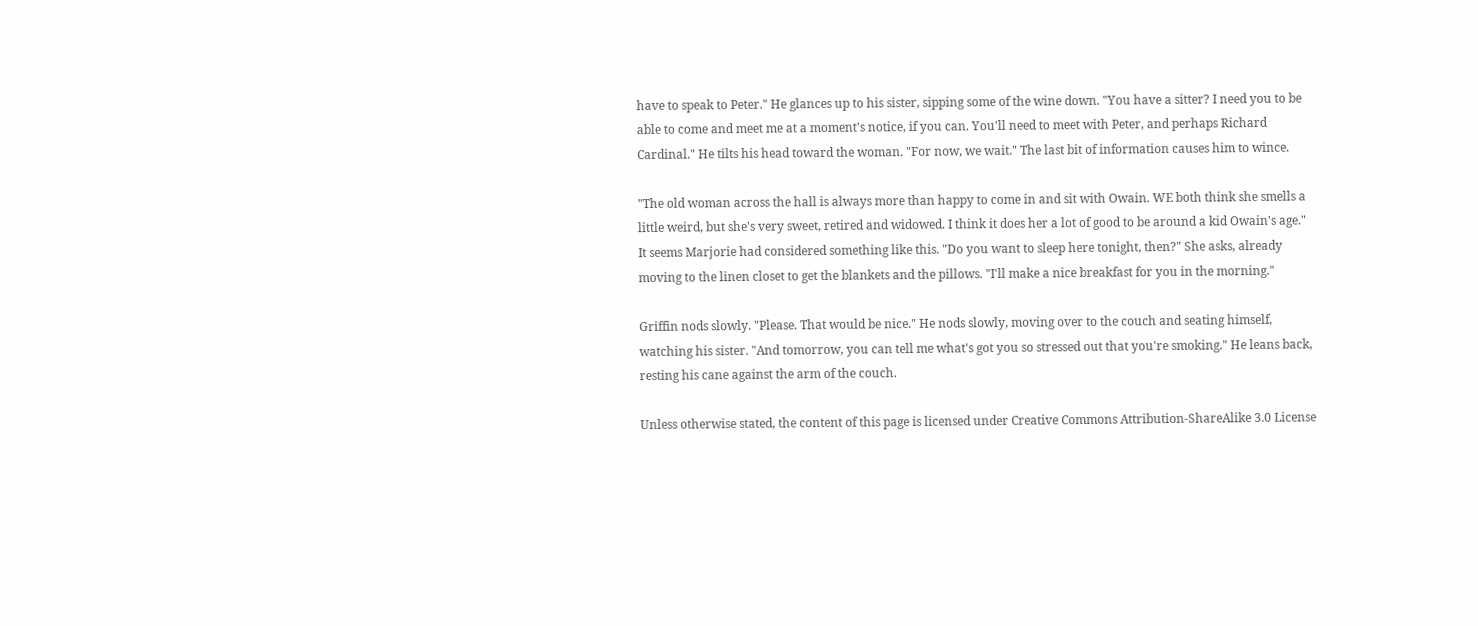have to speak to Peter." He glances up to his sister, sipping some of the wine down. "You have a sitter? I need you to be able to come and meet me at a moment's notice, if you can. You'll need to meet with Peter, and perhaps Richard Cardinal." He tilts his head toward the woman. "For now, we wait." The last bit of information causes him to wince.

"The old woman across the hall is always more than happy to come in and sit with Owain. WE both think she smells a little weird, but she's very sweet, retired and widowed. I think it does her a lot of good to be around a kid Owain's age." It seems Marjorie had considered something like this. "Do you want to sleep here tonight, then?" She asks, already moving to the linen closet to get the blankets and the pillows. "I'll make a nice breakfast for you in the morning."

Griffin nods slowly. "Please. That would be nice." He nods slowly, moving over to the couch and seating himself, watching his sister. "And tomorrow, you can tell me what's got you so stressed out that you're smoking." He leans back, resting his cane against the arm of the couch.

Unless otherwise stated, the content of this page is licensed under Creative Commons Attribution-ShareAlike 3.0 License